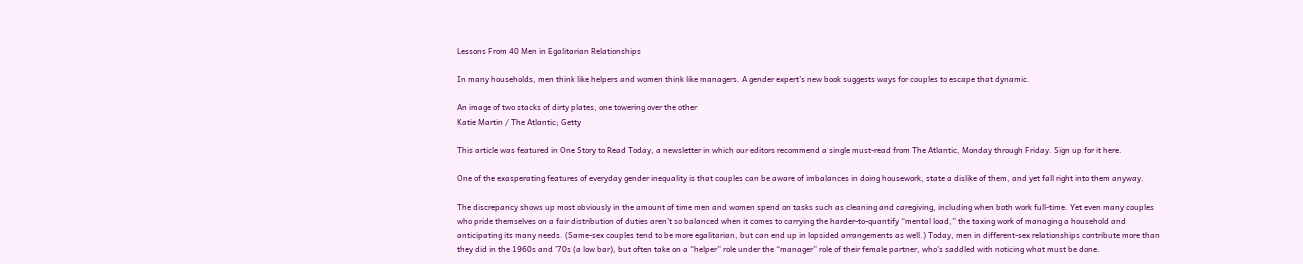Lessons From 40 Men in Egalitarian Relationships

In many households, men think like helpers and women think like managers. A gender expert’s new book suggests ways for couples to escape that dynamic.

An image of two stacks of dirty plates, one towering over the other
Katie Martin / The Atlantic; Getty

This article was featured in One Story to Read Today, a newsletter in which our editors recommend a single must-read from The Atlantic, Monday through Friday. Sign up for it here.

One of the exasperating features of everyday gender inequality is that couples can be aware of imbalances in doing housework, state a dislike of them, and yet fall right into them anyway.

The discrepancy shows up most obviously in the amount of time men and women spend on tasks such as cleaning and caregiving, including when both work full-time. Yet even many couples who pride themselves on a fair distribution of duties aren’t so balanced when it comes to carrying the harder-to-quantify “mental load,” the taxing work of managing a household and anticipating its many needs. (Same-sex couples tend to be more egalitarian, but can end up in lopsided arrangements as well.) Today, men in different-sex relationships contribute more than they did in the 1960s and ’70s (a low bar), but often take on a “helper” role under the “manager” role of their female partner, who’s saddled with noticing what must be done.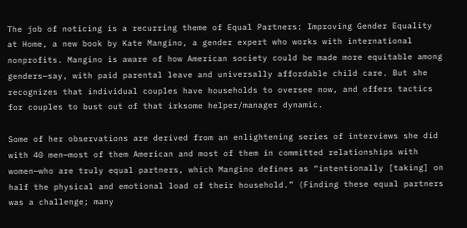The job of noticing is a recurring theme of Equal Partners: Improving Gender Equality at Home, a new book by Kate Mangino, a gender expert who works with international nonprofits. Mangino is aware of how American society could be made more equitable among genders—say, with paid parental leave and universally affordable child care. But she recognizes that individual couples have households to oversee now, and offers tactics for couples to bust out of that irksome helper/manager dynamic.

Some of her observations are derived from an enlightening series of interviews she did with 40 men—most of them American and most of them in committed relationships with women—who are truly equal partners, which Mangino defines as “intentionally [taking] on half the physical and emotional load of their household.” (Finding these equal partners was a challenge; many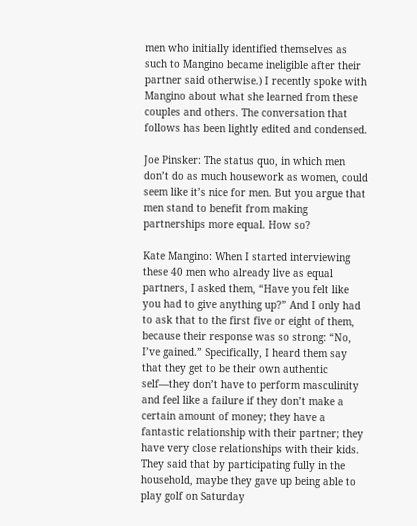men who initially identified themselves as such to Mangino became ineligible after their partner said otherwise.) I recently spoke with Mangino about what she learned from these couples and others. The conversation that follows has been lightly edited and condensed.

Joe Pinsker: The status quo, in which men don’t do as much housework as women, could seem like it’s nice for men. But you argue that men stand to benefit from making partnerships more equal. How so?

Kate Mangino: When I started interviewing these 40 men who already live as equal partners, I asked them, “Have you felt like you had to give anything up?” And I only had to ask that to the first five or eight of them, because their response was so strong: “No, I’ve gained.” Specifically, I heard them say that they get to be their own authentic self—they don’t have to perform masculinity and feel like a failure if they don’t make a certain amount of money; they have a fantastic relationship with their partner; they have very close relationships with their kids. They said that by participating fully in the household, maybe they gave up being able to play golf on Saturday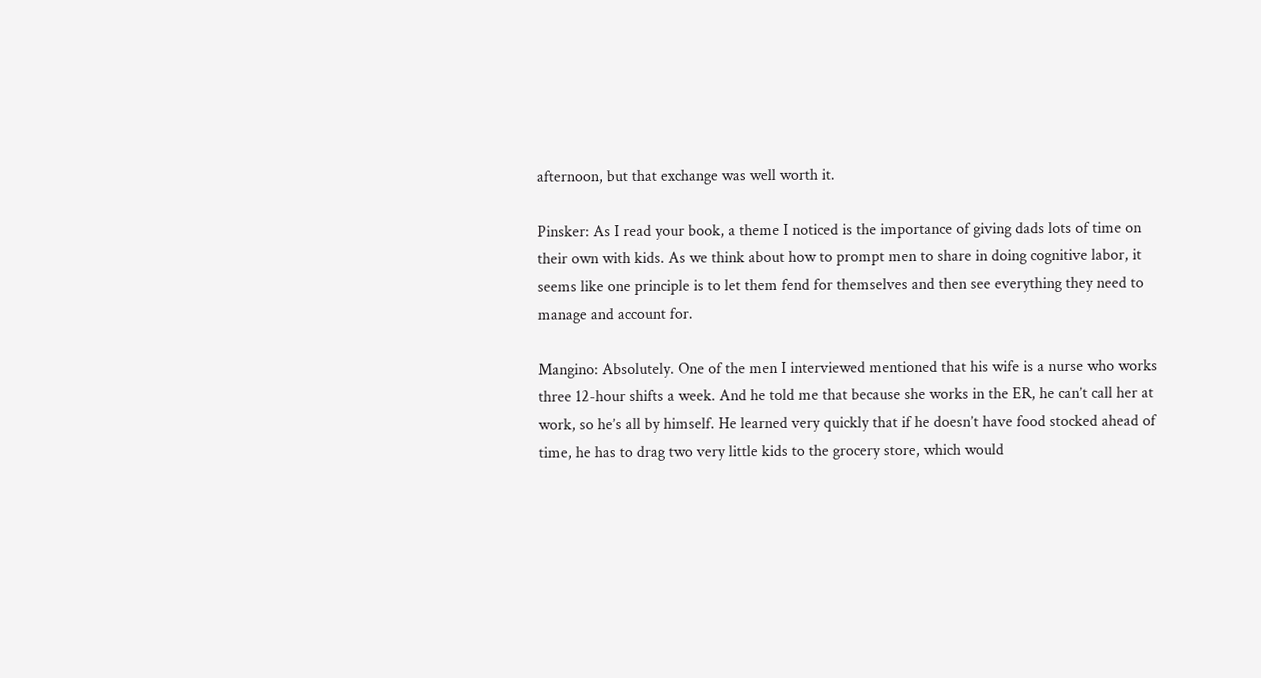afternoon, but that exchange was well worth it.

Pinsker: As I read your book, a theme I noticed is the importance of giving dads lots of time on their own with kids. As we think about how to prompt men to share in doing cognitive labor, it seems like one principle is to let them fend for themselves and then see everything they need to manage and account for.

Mangino: Absolutely. One of the men I interviewed mentioned that his wife is a nurse who works three 12-hour shifts a week. And he told me that because she works in the ER, he can’t call her at work, so he’s all by himself. He learned very quickly that if he doesn’t have food stocked ahead of time, he has to drag two very little kids to the grocery store, which would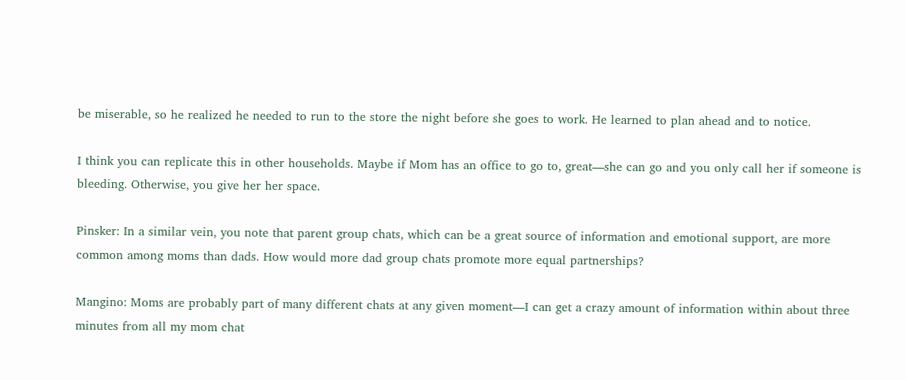be miserable, so he realized he needed to run to the store the night before she goes to work. He learned to plan ahead and to notice.

I think you can replicate this in other households. Maybe if Mom has an office to go to, great—she can go and you only call her if someone is bleeding. Otherwise, you give her her space.

Pinsker: In a similar vein, you note that parent group chats, which can be a great source of information and emotional support, are more common among moms than dads. How would more dad group chats promote more equal partnerships?

Mangino: Moms are probably part of many different chats at any given moment—I can get a crazy amount of information within about three minutes from all my mom chat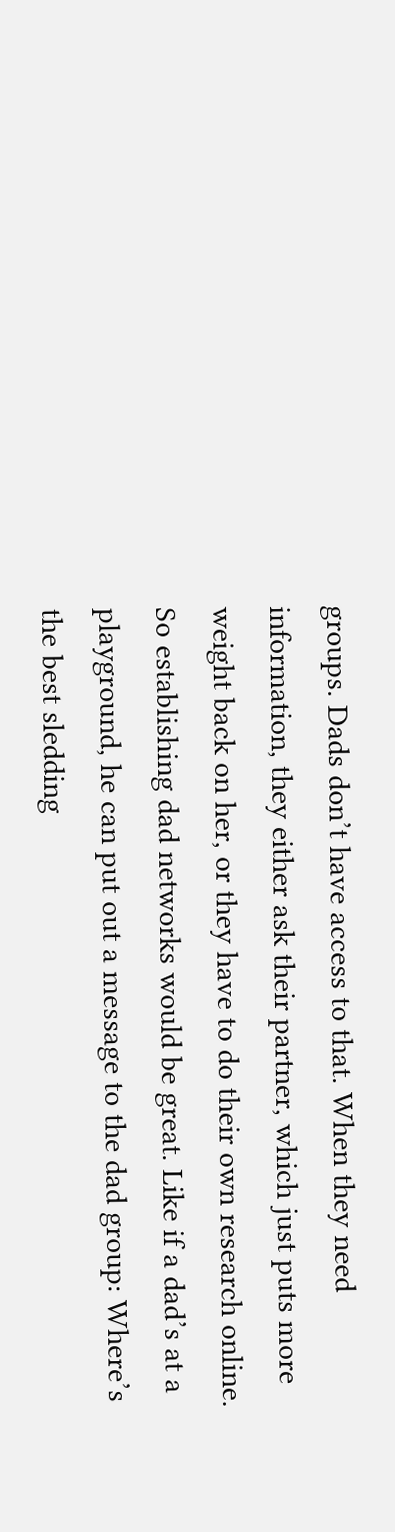groups. Dads don’t have access to that. When they need information, they either ask their partner, which just puts more weight back on her, or they have to do their own research online. So establishing dad networks would be great. Like if a dad’s at a playground, he can put out a message to the dad group: Where’s the best sledding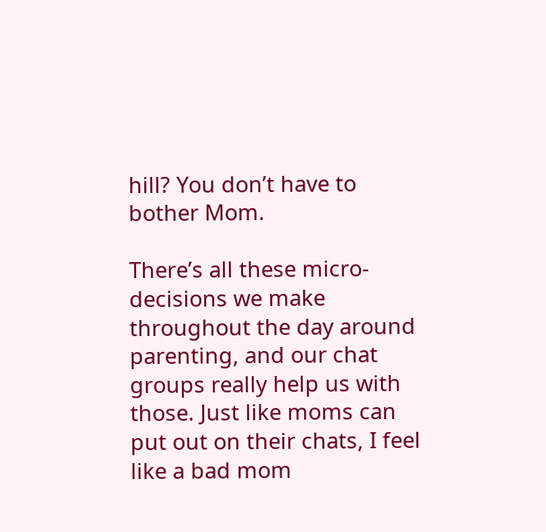hill? You don’t have to bother Mom.

There’s all these micro-decisions we make throughout the day around parenting, and our chat groups really help us with those. Just like moms can put out on their chats, I feel like a bad mom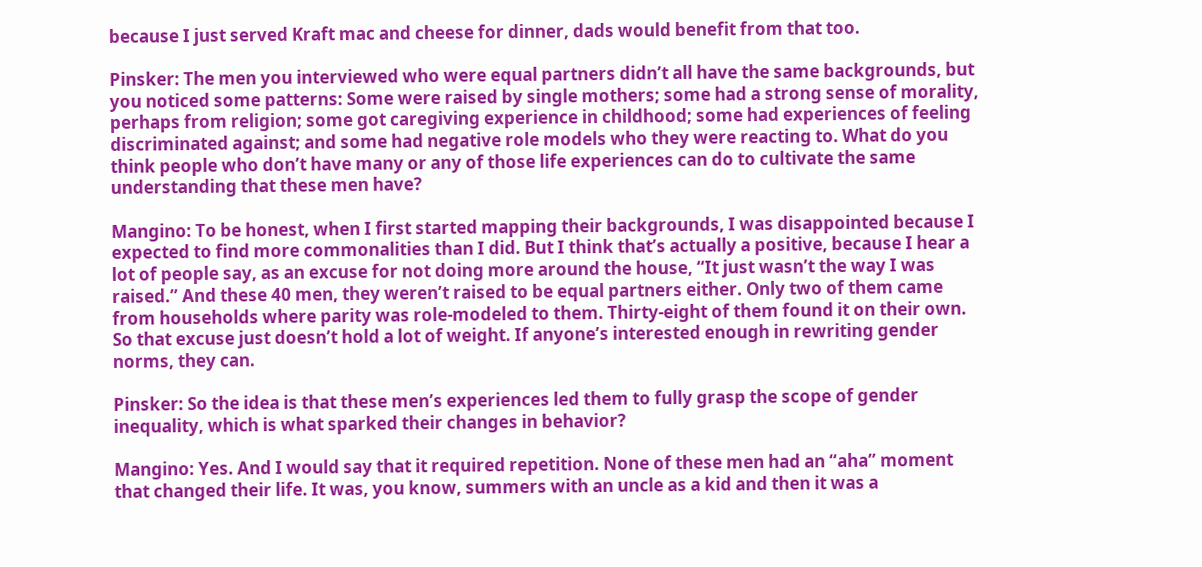because I just served Kraft mac and cheese for dinner, dads would benefit from that too.

Pinsker: The men you interviewed who were equal partners didn’t all have the same backgrounds, but you noticed some patterns: Some were raised by single mothers; some had a strong sense of morality, perhaps from religion; some got caregiving experience in childhood; some had experiences of feeling discriminated against; and some had negative role models who they were reacting to. What do you think people who don’t have many or any of those life experiences can do to cultivate the same understanding that these men have?

Mangino: To be honest, when I first started mapping their backgrounds, I was disappointed because I expected to find more commonalities than I did. But I think that’s actually a positive, because I hear a lot of people say, as an excuse for not doing more around the house, “It just wasn’t the way I was raised.” And these 40 men, they weren’t raised to be equal partners either. Only two of them came from households where parity was role-modeled to them. Thirty-eight of them found it on their own. So that excuse just doesn’t hold a lot of weight. If anyone’s interested enough in rewriting gender norms, they can.

Pinsker: So the idea is that these men’s experiences led them to fully grasp the scope of gender inequality, which is what sparked their changes in behavior?

Mangino: Yes. And I would say that it required repetition. None of these men had an “aha” moment that changed their life. It was, you know, summers with an uncle as a kid and then it was a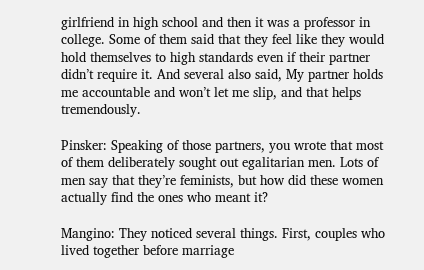girlfriend in high school and then it was a professor in college. Some of them said that they feel like they would hold themselves to high standards even if their partner didn’t require it. And several also said, My partner holds me accountable and won’t let me slip, and that helps tremendously.

Pinsker: Speaking of those partners, you wrote that most of them deliberately sought out egalitarian men. Lots of men say that they’re feminists, but how did these women actually find the ones who meant it?

Mangino: They noticed several things. First, couples who lived together before marriage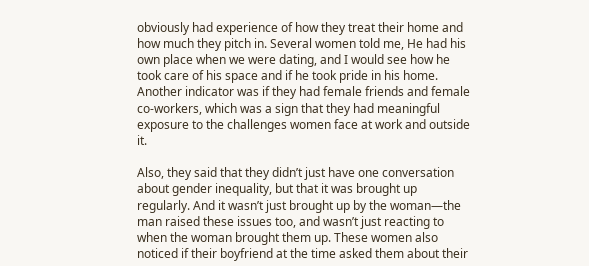obviously had experience of how they treat their home and how much they pitch in. Several women told me, He had his own place when we were dating, and I would see how he took care of his space and if he took pride in his home. Another indicator was if they had female friends and female co-workers, which was a sign that they had meaningful exposure to the challenges women face at work and outside it.

Also, they said that they didn’t just have one conversation about gender inequality, but that it was brought up regularly. And it wasn’t just brought up by the woman—the man raised these issues too, and wasn’t just reacting to when the woman brought them up. These women also noticed if their boyfriend at the time asked them about their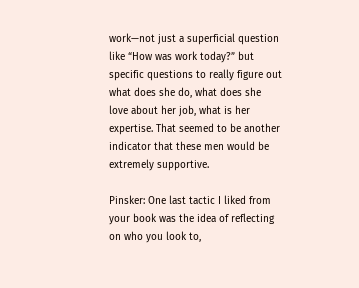work—not just a superficial question like “How was work today?” but specific questions to really figure out what does she do, what does she love about her job, what is her expertise. That seemed to be another indicator that these men would be extremely supportive.

Pinsker: One last tactic I liked from your book was the idea of reflecting on who you look to,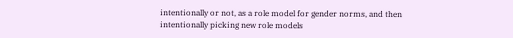intentionally or not, as a role model for gender norms, and then intentionally picking new role models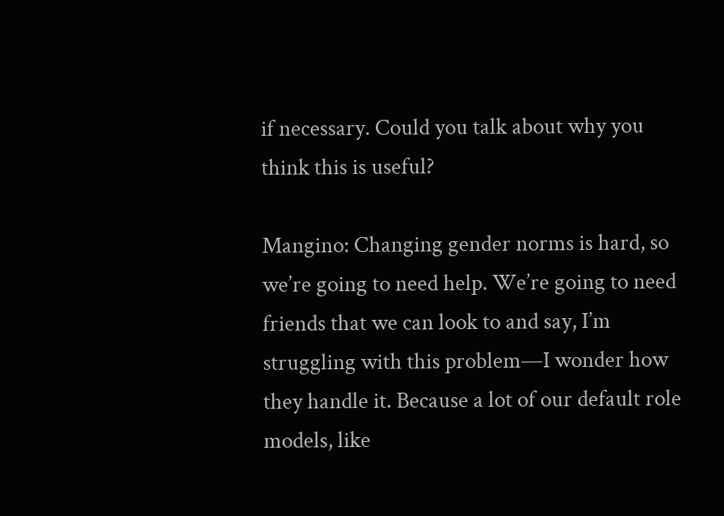if necessary. Could you talk about why you think this is useful?

Mangino: Changing gender norms is hard, so we’re going to need help. We’re going to need friends that we can look to and say, I’m struggling with this problem—I wonder how they handle it. Because a lot of our default role models, like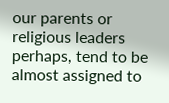our parents or religious leaders perhaps, tend to be almost assigned to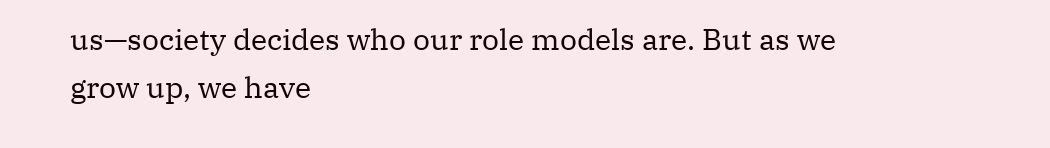us—society decides who our role models are. But as we grow up, we have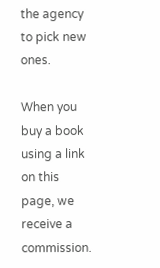the agency to pick new ones.

When you buy a book using a link on this page, we receive a commission.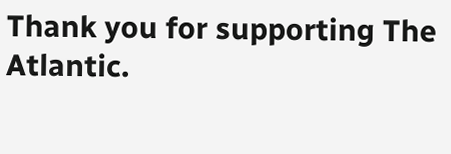Thank you for supporting The Atlantic.